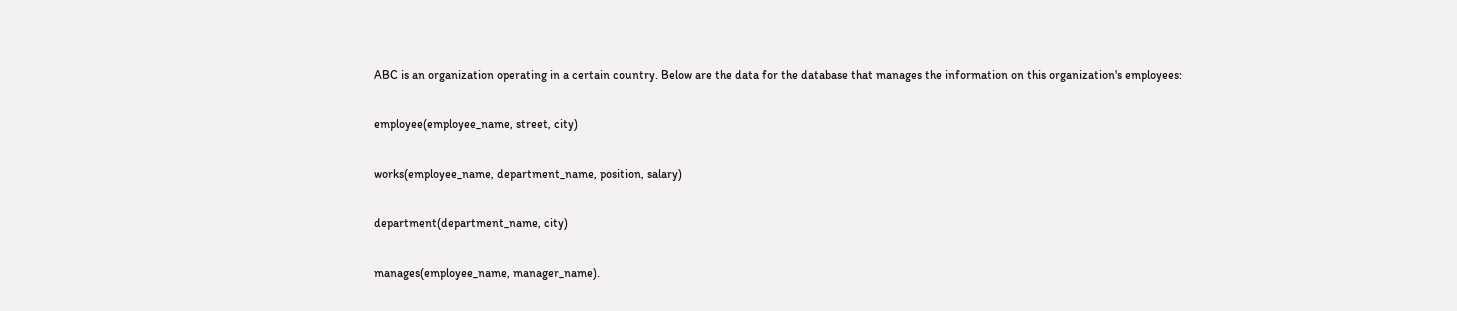ABC is an organization operating in a certain country. Below are the data for the database that manages the information on this organization's employees:

employee(employee_name, street, city)

works(employee_name, department_name, position, salary)

department(department_name, city)

manages(employee_name, manager_name).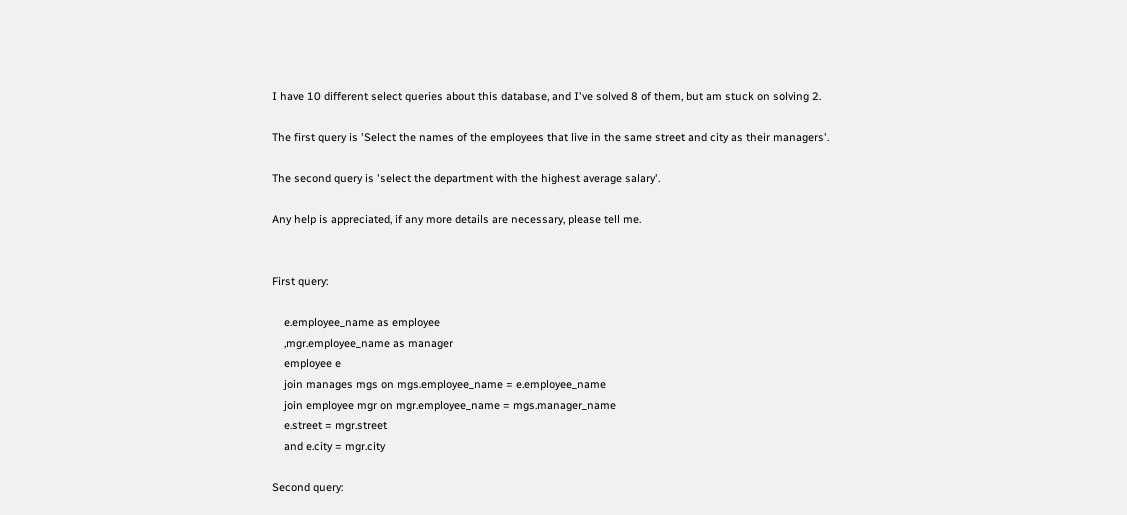I have 10 different select queries about this database, and I've solved 8 of them, but am stuck on solving 2.

The first query is 'Select the names of the employees that live in the same street and city as their managers'.

The second query is 'select the department with the highest average salary'.

Any help is appreciated, if any more details are necessary, please tell me.


First query:

    e.employee_name as employee
    ,mgr.employee_name as manager
    employee e
    join manages mgs on mgs.employee_name = e.employee_name
    join employee mgr on mgr.employee_name = mgs.manager_name
    e.street = mgr.street
    and e.city = mgr.city

Second query: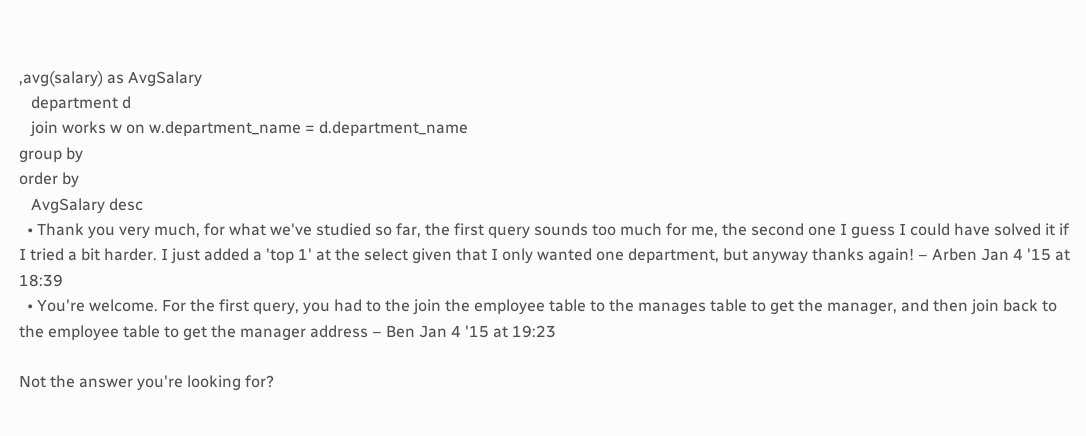,avg(salary) as AvgSalary
   department d
   join works w on w.department_name = d.department_name
group by
order by
   AvgSalary desc
  • Thank you very much, for what we've studied so far, the first query sounds too much for me, the second one I guess I could have solved it if I tried a bit harder. I just added a 'top 1' at the select given that I only wanted one department, but anyway thanks again! – Arben Jan 4 '15 at 18:39
  • You're welcome. For the first query, you had to the join the employee table to the manages table to get the manager, and then join back to the employee table to get the manager address – Ben Jan 4 '15 at 19:23

Not the answer you're looking for?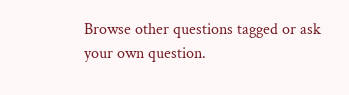Browse other questions tagged or ask your own question.